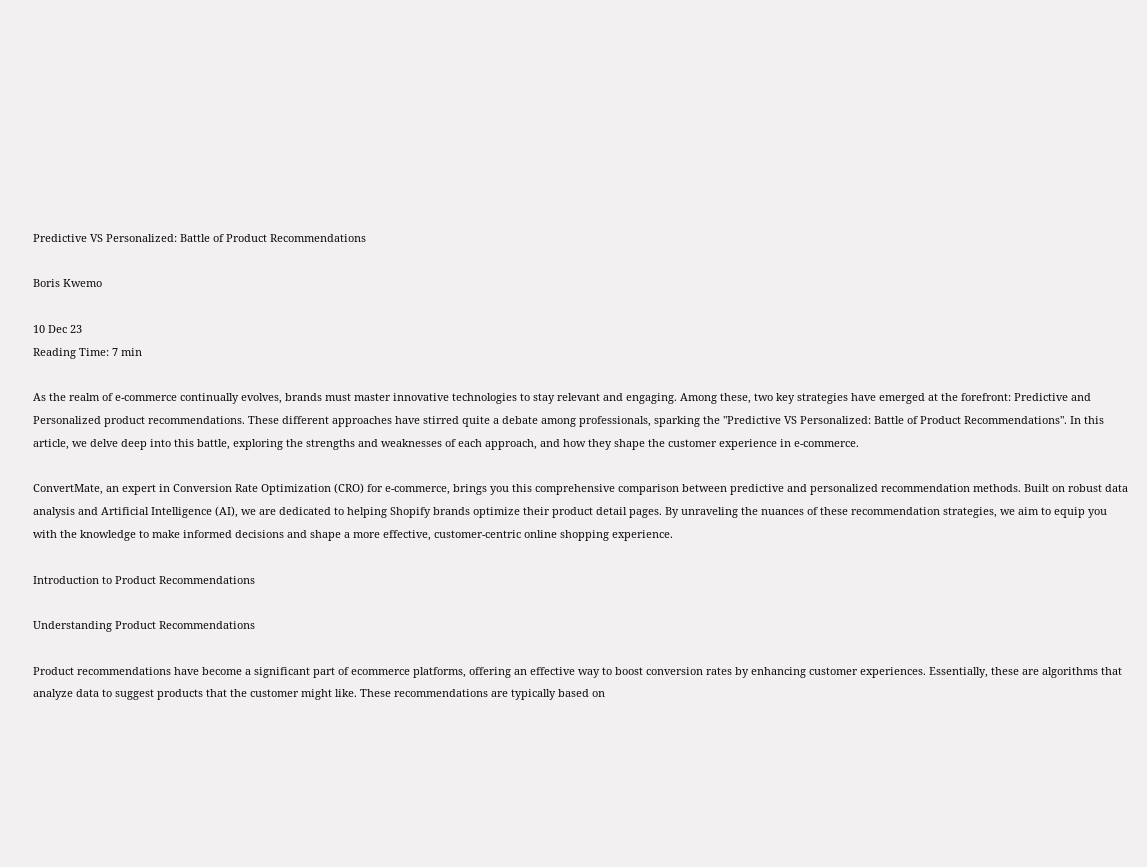Predictive VS Personalized: Battle of Product Recommendations

Boris Kwemo

10 Dec 23
Reading Time: 7 min

As the realm of e-commerce continually evolves, brands must master innovative technologies to stay relevant and engaging. Among these, two key strategies have emerged at the forefront: Predictive and Personalized product recommendations. These different approaches have stirred quite a debate among professionals, sparking the "Predictive VS Personalized: Battle of Product Recommendations". In this article, we delve deep into this battle, exploring the strengths and weaknesses of each approach, and how they shape the customer experience in e-commerce.

ConvertMate, an expert in Conversion Rate Optimization (CRO) for e-commerce, brings you this comprehensive comparison between predictive and personalized recommendation methods. Built on robust data analysis and Artificial Intelligence (AI), we are dedicated to helping Shopify brands optimize their product detail pages. By unraveling the nuances of these recommendation strategies, we aim to equip you with the knowledge to make informed decisions and shape a more effective, customer-centric online shopping experience.

Introduction to Product Recommendations

Understanding Product Recommendations

Product recommendations have become a significant part of ecommerce platforms, offering an effective way to boost conversion rates by enhancing customer experiences. Essentially, these are algorithms that analyze data to suggest products that the customer might like. These recommendations are typically based on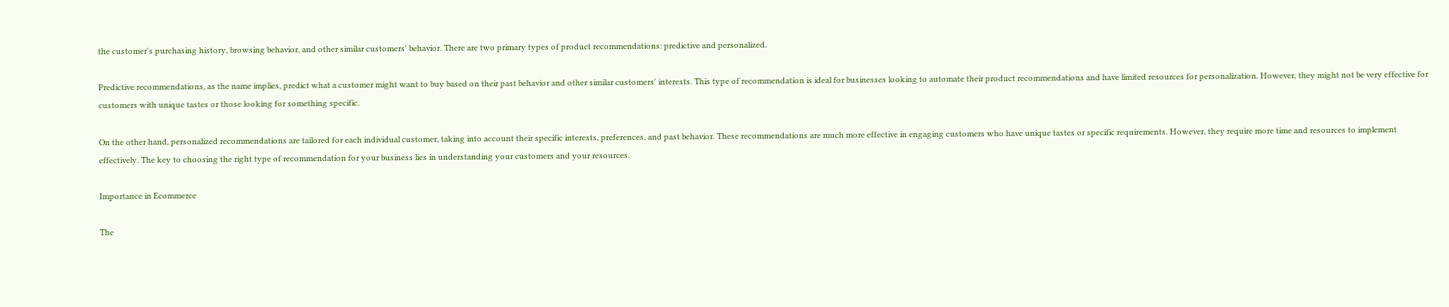the customer's purchasing history, browsing behavior, and other similar customers' behavior. There are two primary types of product recommendations: predictive and personalized.

Predictive recommendations, as the name implies, predict what a customer might want to buy based on their past behavior and other similar customers' interests. This type of recommendation is ideal for businesses looking to automate their product recommendations and have limited resources for personalization. However, they might not be very effective for customers with unique tastes or those looking for something specific.

On the other hand, personalized recommendations are tailored for each individual customer, taking into account their specific interests, preferences, and past behavior. These recommendations are much more effective in engaging customers who have unique tastes or specific requirements. However, they require more time and resources to implement effectively. The key to choosing the right type of recommendation for your business lies in understanding your customers and your resources.

Importance in Ecommerce

The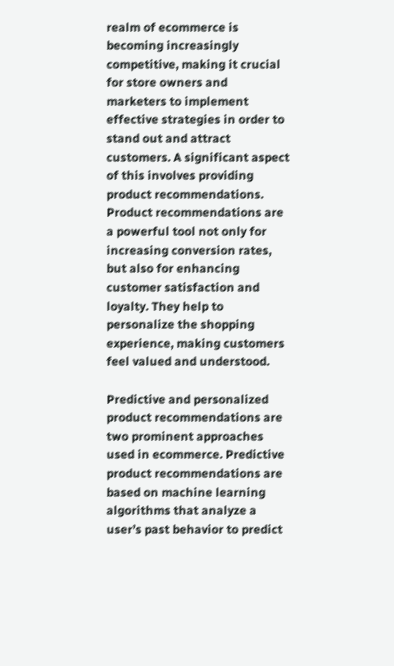realm of ecommerce is becoming increasingly competitive, making it crucial for store owners and marketers to implement effective strategies in order to stand out and attract customers. A significant aspect of this involves providing product recommendations. Product recommendations are a powerful tool not only for increasing conversion rates, but also for enhancing customer satisfaction and loyalty. They help to personalize the shopping experience, making customers feel valued and understood.

Predictive and personalized product recommendations are two prominent approaches used in ecommerce. Predictive product recommendations are based on machine learning algorithms that analyze a user’s past behavior to predict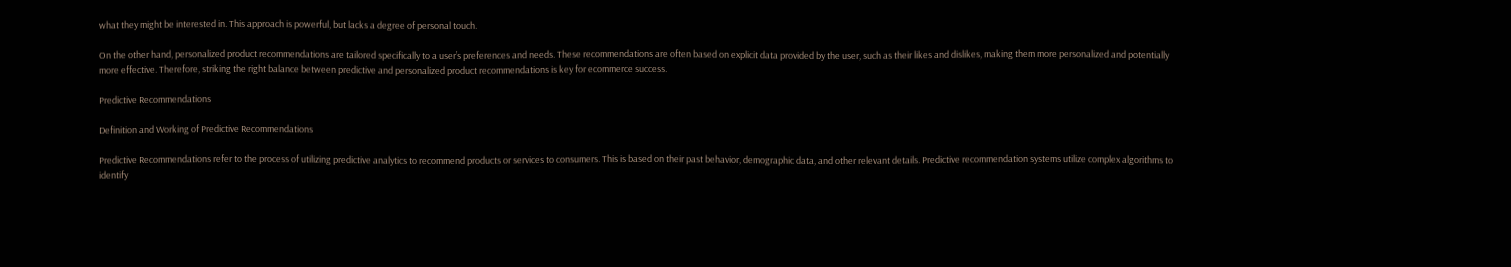what they might be interested in. This approach is powerful, but lacks a degree of personal touch.

On the other hand, personalized product recommendations are tailored specifically to a user’s preferences and needs. These recommendations are often based on explicit data provided by the user, such as their likes and dislikes, making them more personalized and potentially more effective. Therefore, striking the right balance between predictive and personalized product recommendations is key for ecommerce success.

Predictive Recommendations

Definition and Working of Predictive Recommendations

Predictive Recommendations refer to the process of utilizing predictive analytics to recommend products or services to consumers. This is based on their past behavior, demographic data, and other relevant details. Predictive recommendation systems utilize complex algorithms to identify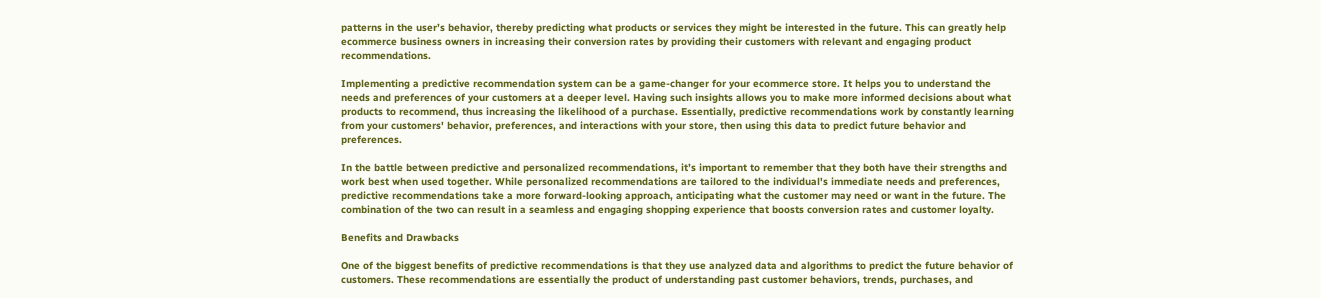patterns in the user’s behavior, thereby predicting what products or services they might be interested in the future. This can greatly help ecommerce business owners in increasing their conversion rates by providing their customers with relevant and engaging product recommendations.

Implementing a predictive recommendation system can be a game-changer for your ecommerce store. It helps you to understand the needs and preferences of your customers at a deeper level. Having such insights allows you to make more informed decisions about what products to recommend, thus increasing the likelihood of a purchase. Essentially, predictive recommendations work by constantly learning from your customers' behavior, preferences, and interactions with your store, then using this data to predict future behavior and preferences.

In the battle between predictive and personalized recommendations, it’s important to remember that they both have their strengths and work best when used together. While personalized recommendations are tailored to the individual's immediate needs and preferences, predictive recommendations take a more forward-looking approach, anticipating what the customer may need or want in the future. The combination of the two can result in a seamless and engaging shopping experience that boosts conversion rates and customer loyalty.

Benefits and Drawbacks

One of the biggest benefits of predictive recommendations is that they use analyzed data and algorithms to predict the future behavior of customers. These recommendations are essentially the product of understanding past customer behaviors, trends, purchases, and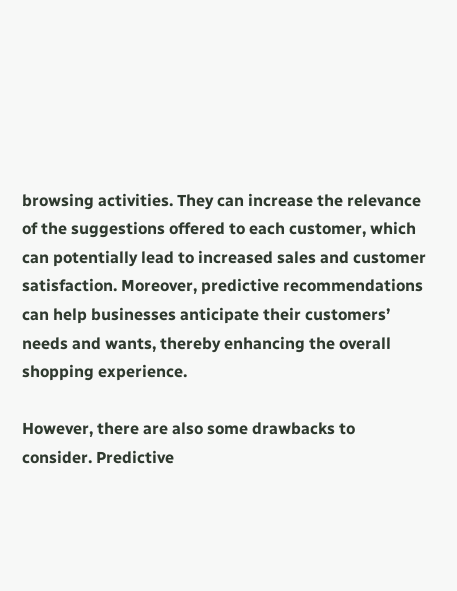browsing activities. They can increase the relevance of the suggestions offered to each customer, which can potentially lead to increased sales and customer satisfaction. Moreover, predictive recommendations can help businesses anticipate their customers’ needs and wants, thereby enhancing the overall shopping experience.

However, there are also some drawbacks to consider. Predictive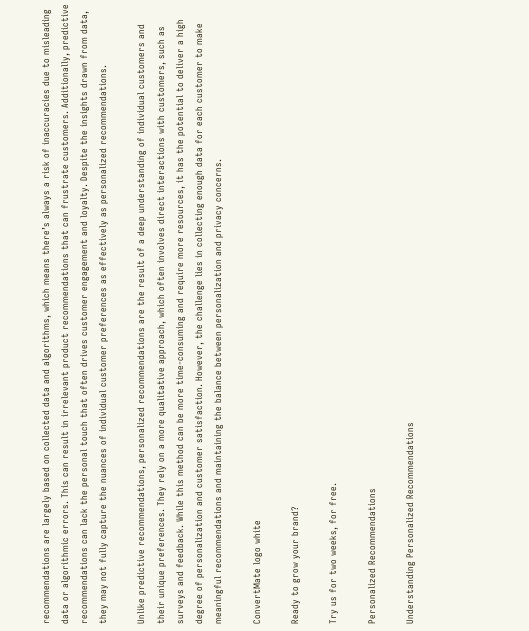recommendations are largely based on collected data and algorithms, which means there’s always a risk of inaccuracies due to misleading data or algorithmic errors. This can result in irrelevant product recommendations that can frustrate customers. Additionally, predictive recommendations can lack the personal touch that often drives customer engagement and loyalty. Despite the insights drawn from data, they may not fully capture the nuances of individual customer preferences as effectively as personalized recommendations.

Unlike predictive recommendations, personalized recommendations are the result of a deep understanding of individual customers and their unique preferences. They rely on a more qualitative approach, which often involves direct interactions with customers, such as surveys and feedback. While this method can be more time-consuming and require more resources, it has the potential to deliver a high degree of personalization and customer satisfaction. However, the challenge lies in collecting enough data for each customer to make meaningful recommendations and maintaining the balance between personalization and privacy concerns.

ConvertMate logo white

Ready to grow your brand?

Try us for two weeks, for free.

Personalized Recommendations

Understanding Personalized Recommendations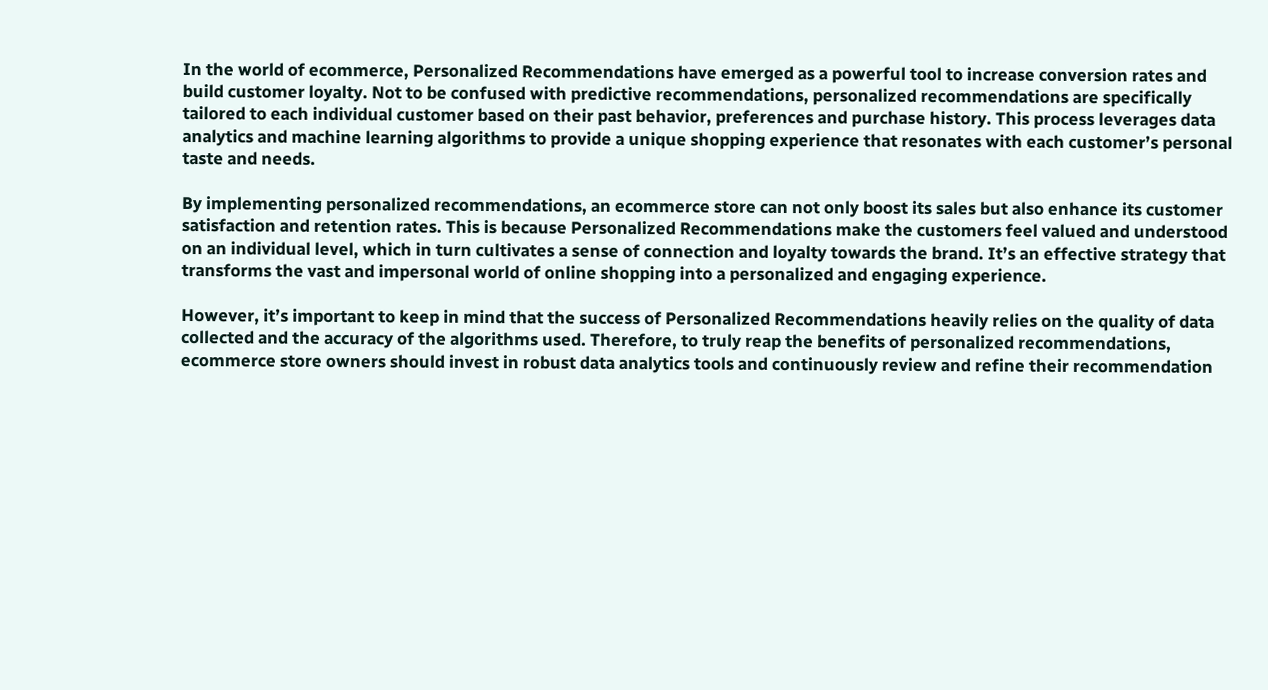In the world of ecommerce, Personalized Recommendations have emerged as a powerful tool to increase conversion rates and build customer loyalty. Not to be confused with predictive recommendations, personalized recommendations are specifically tailored to each individual customer based on their past behavior, preferences and purchase history. This process leverages data analytics and machine learning algorithms to provide a unique shopping experience that resonates with each customer’s personal taste and needs.

By implementing personalized recommendations, an ecommerce store can not only boost its sales but also enhance its customer satisfaction and retention rates. This is because Personalized Recommendations make the customers feel valued and understood on an individual level, which in turn cultivates a sense of connection and loyalty towards the brand. It’s an effective strategy that transforms the vast and impersonal world of online shopping into a personalized and engaging experience.

However, it’s important to keep in mind that the success of Personalized Recommendations heavily relies on the quality of data collected and the accuracy of the algorithms used. Therefore, to truly reap the benefits of personalized recommendations, ecommerce store owners should invest in robust data analytics tools and continuously review and refine their recommendation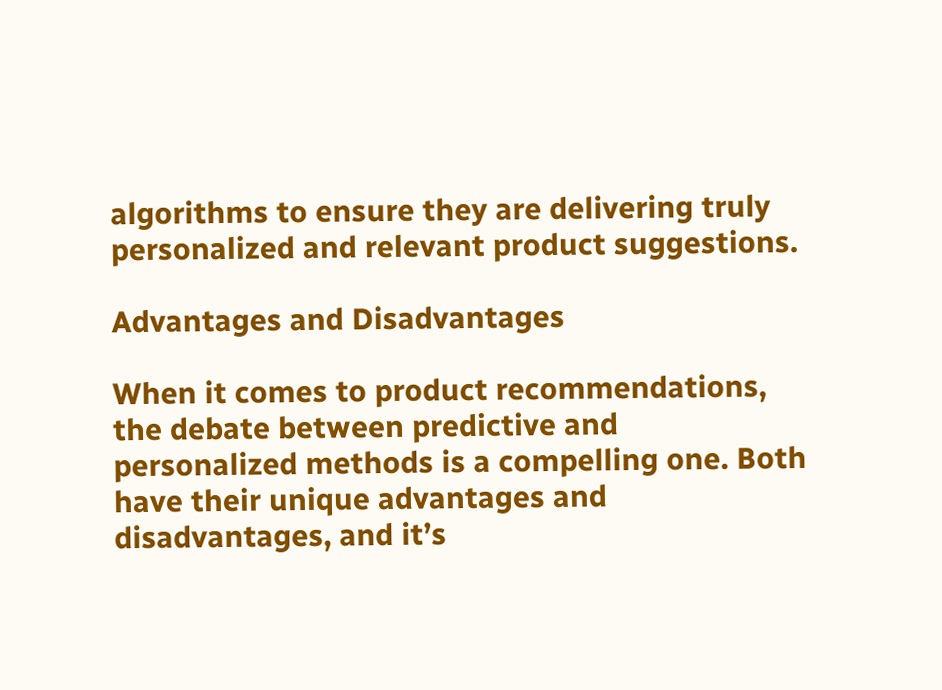algorithms to ensure they are delivering truly personalized and relevant product suggestions.

Advantages and Disadvantages

When it comes to product recommendations, the debate between predictive and personalized methods is a compelling one. Both have their unique advantages and disadvantages, and it’s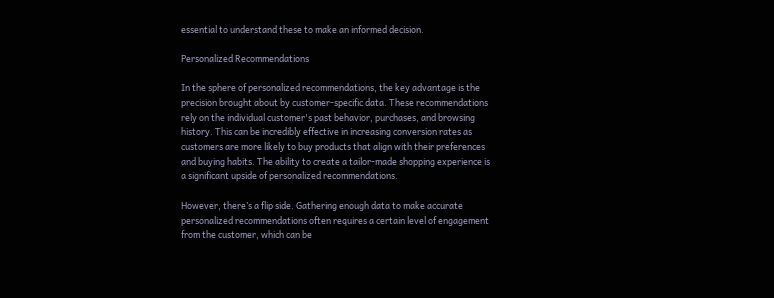essential to understand these to make an informed decision.

Personalized Recommendations

In the sphere of personalized recommendations, the key advantage is the precision brought about by customer-specific data. These recommendations rely on the individual customer's past behavior, purchases, and browsing history. This can be incredibly effective in increasing conversion rates as customers are more likely to buy products that align with their preferences and buying habits. The ability to create a tailor-made shopping experience is a significant upside of personalized recommendations.

However, there’s a flip side. Gathering enough data to make accurate personalized recommendations often requires a certain level of engagement from the customer, which can be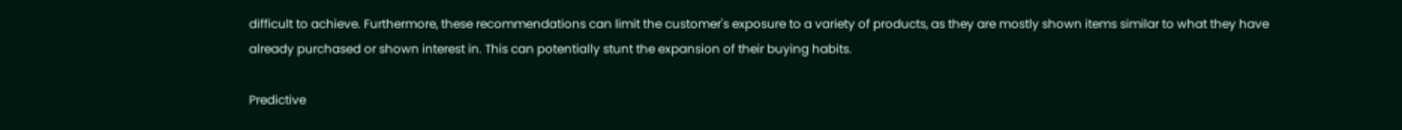difficult to achieve. Furthermore, these recommendations can limit the customer's exposure to a variety of products, as they are mostly shown items similar to what they have already purchased or shown interest in. This can potentially stunt the expansion of their buying habits.

Predictive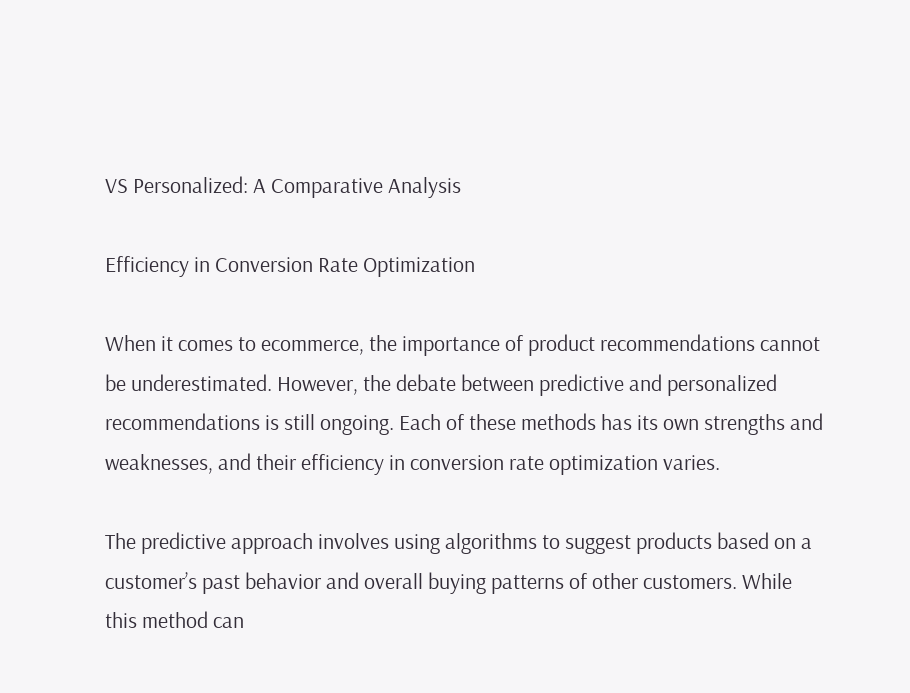VS Personalized: A Comparative Analysis

Efficiency in Conversion Rate Optimization

When it comes to ecommerce, the importance of product recommendations cannot be underestimated. However, the debate between predictive and personalized recommendations is still ongoing. Each of these methods has its own strengths and weaknesses, and their efficiency in conversion rate optimization varies.

The predictive approach involves using algorithms to suggest products based on a customer’s past behavior and overall buying patterns of other customers. While this method can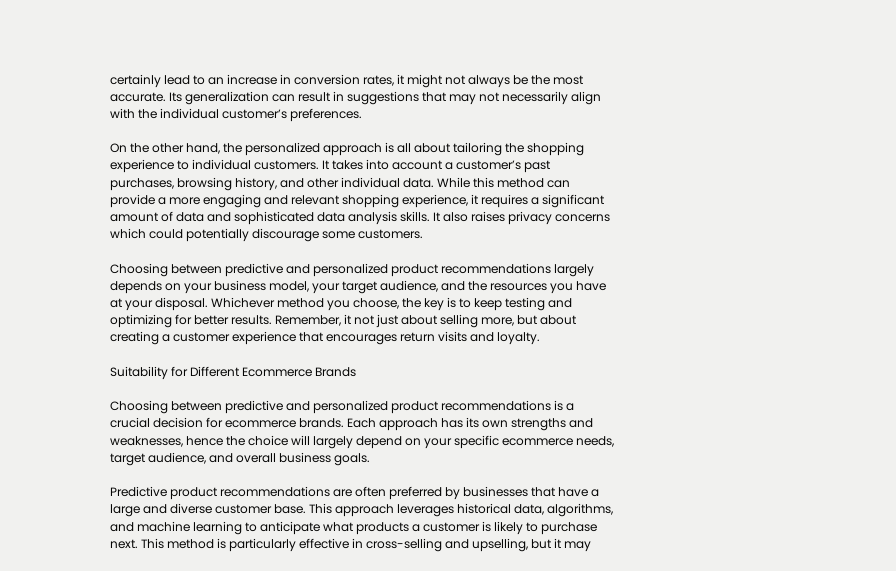certainly lead to an increase in conversion rates, it might not always be the most accurate. Its generalization can result in suggestions that may not necessarily align with the individual customer’s preferences.

On the other hand, the personalized approach is all about tailoring the shopping experience to individual customers. It takes into account a customer’s past purchases, browsing history, and other individual data. While this method can provide a more engaging and relevant shopping experience, it requires a significant amount of data and sophisticated data analysis skills. It also raises privacy concerns which could potentially discourage some customers.

Choosing between predictive and personalized product recommendations largely depends on your business model, your target audience, and the resources you have at your disposal. Whichever method you choose, the key is to keep testing and optimizing for better results. Remember, it not just about selling more, but about creating a customer experience that encourages return visits and loyalty.

Suitability for Different Ecommerce Brands

Choosing between predictive and personalized product recommendations is a crucial decision for ecommerce brands. Each approach has its own strengths and weaknesses, hence the choice will largely depend on your specific ecommerce needs, target audience, and overall business goals.

Predictive product recommendations are often preferred by businesses that have a large and diverse customer base. This approach leverages historical data, algorithms, and machine learning to anticipate what products a customer is likely to purchase next. This method is particularly effective in cross-selling and upselling, but it may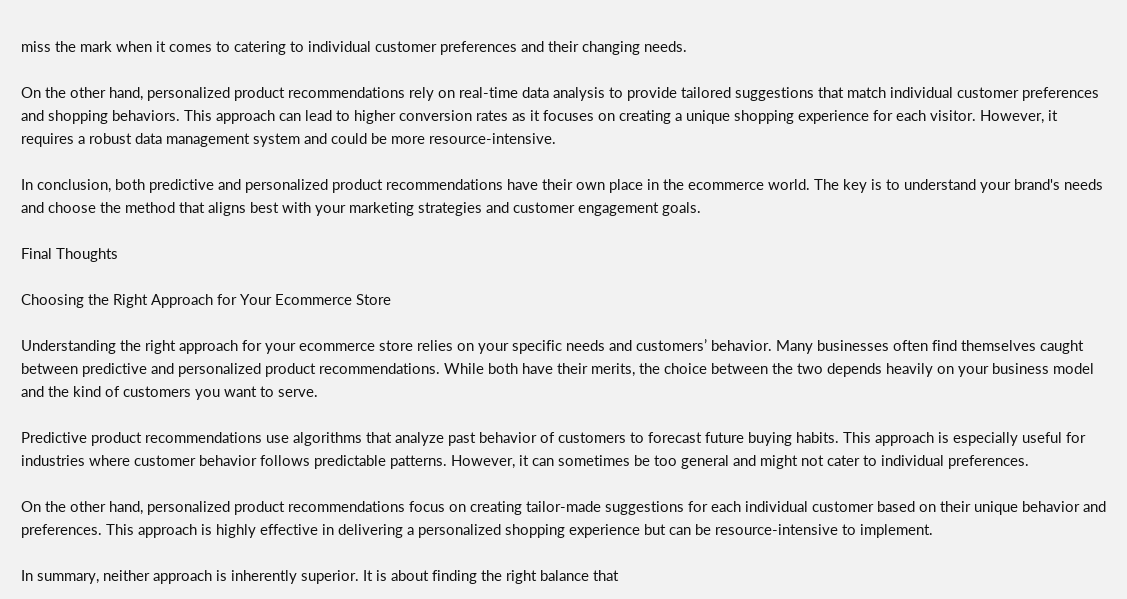miss the mark when it comes to catering to individual customer preferences and their changing needs.

On the other hand, personalized product recommendations rely on real-time data analysis to provide tailored suggestions that match individual customer preferences and shopping behaviors. This approach can lead to higher conversion rates as it focuses on creating a unique shopping experience for each visitor. However, it requires a robust data management system and could be more resource-intensive.

In conclusion, both predictive and personalized product recommendations have their own place in the ecommerce world. The key is to understand your brand's needs and choose the method that aligns best with your marketing strategies and customer engagement goals.

Final Thoughts

Choosing the Right Approach for Your Ecommerce Store

Understanding the right approach for your ecommerce store relies on your specific needs and customers’ behavior. Many businesses often find themselves caught between predictive and personalized product recommendations. While both have their merits, the choice between the two depends heavily on your business model and the kind of customers you want to serve.

Predictive product recommendations use algorithms that analyze past behavior of customers to forecast future buying habits. This approach is especially useful for industries where customer behavior follows predictable patterns. However, it can sometimes be too general and might not cater to individual preferences.

On the other hand, personalized product recommendations focus on creating tailor-made suggestions for each individual customer based on their unique behavior and preferences. This approach is highly effective in delivering a personalized shopping experience but can be resource-intensive to implement.

In summary, neither approach is inherently superior. It is about finding the right balance that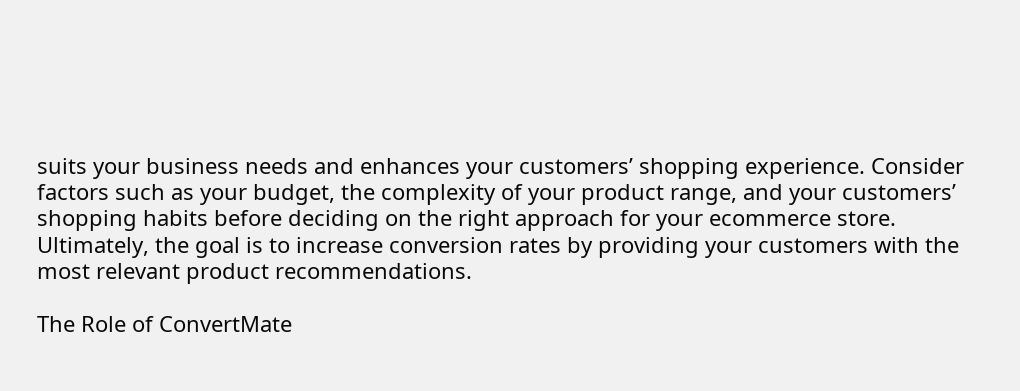suits your business needs and enhances your customers’ shopping experience. Consider factors such as your budget, the complexity of your product range, and your customers’ shopping habits before deciding on the right approach for your ecommerce store. Ultimately, the goal is to increase conversion rates by providing your customers with the most relevant product recommendations.

The Role of ConvertMate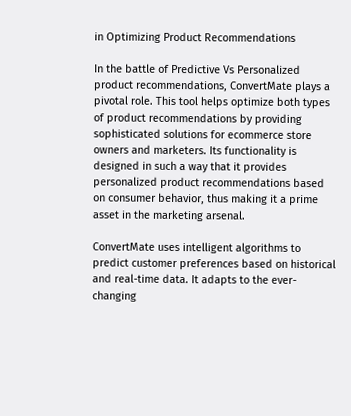in Optimizing Product Recommendations

In the battle of Predictive Vs Personalized product recommendations, ConvertMate plays a pivotal role. This tool helps optimize both types of product recommendations by providing sophisticated solutions for ecommerce store owners and marketers. Its functionality is designed in such a way that it provides personalized product recommendations based on consumer behavior, thus making it a prime asset in the marketing arsenal.

ConvertMate uses intelligent algorithms to predict customer preferences based on historical and real-time data. It adapts to the ever-changing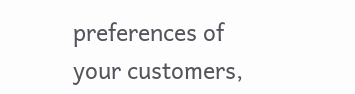preferences of your customers,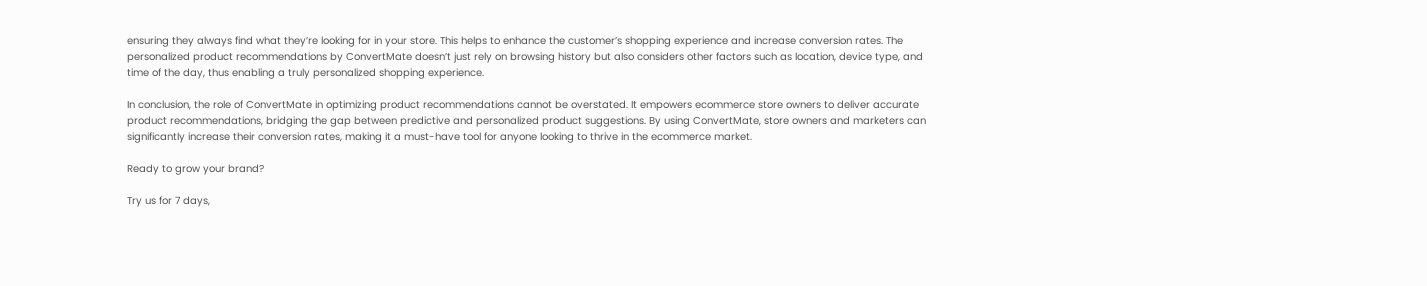ensuring they always find what they’re looking for in your store. This helps to enhance the customer’s shopping experience and increase conversion rates. The personalized product recommendations by ConvertMate doesn’t just rely on browsing history but also considers other factors such as location, device type, and time of the day, thus enabling a truly personalized shopping experience.

In conclusion, the role of ConvertMate in optimizing product recommendations cannot be overstated. It empowers ecommerce store owners to deliver accurate product recommendations, bridging the gap between predictive and personalized product suggestions. By using ConvertMate, store owners and marketers can significantly increase their conversion rates, making it a must-have tool for anyone looking to thrive in the ecommerce market.

Ready to grow your brand?

Try us for 7 days,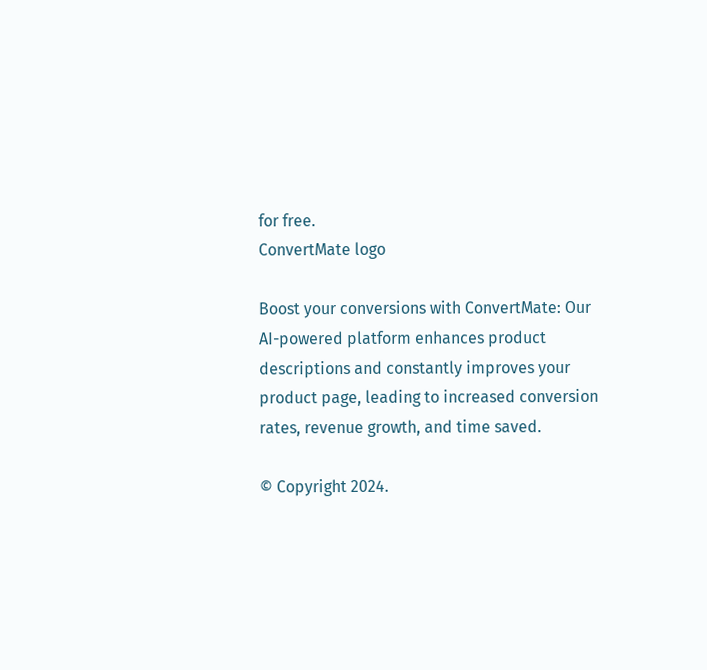for free.
ConvertMate logo

Boost your conversions with ConvertMate: Our AI-powered platform enhances product descriptions and constantly improves your product page, leading to increased conversion rates, revenue growth, and time saved.

© Copyright 2024.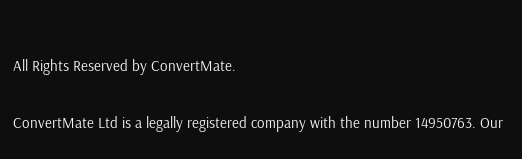All Rights Reserved by ConvertMate.

ConvertMate Ltd is a legally registered company with the number 14950763. Our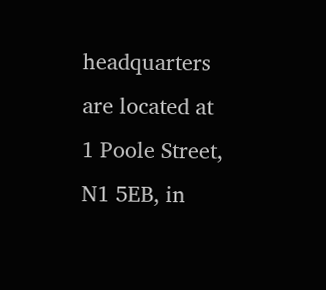headquarters are located at 1 Poole Street, N1 5EB, in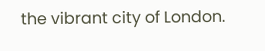the vibrant city of London.